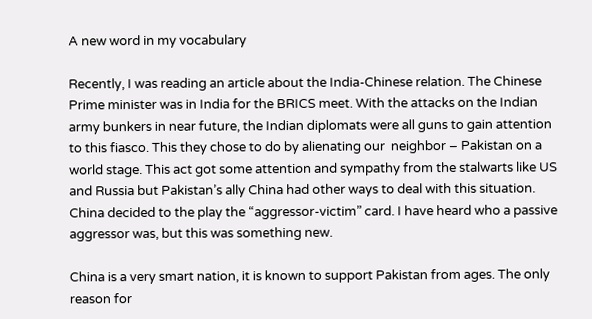A new word in my vocabulary

Recently, I was reading an article about the India-Chinese relation. The Chinese Prime minister was in India for the BRICS meet. With the attacks on the Indian army bunkers in near future, the Indian diplomats were all guns to gain attention to this fiasco. This they chose to do by alienating our  neighbor – Pakistan on a world stage. This act got some attention and sympathy from the stalwarts like US and Russia but Pakistan’s ally China had other ways to deal with this situation. China decided to the play the “aggressor-victim” card. I have heard who a passive aggressor was, but this was something new.

China is a very smart nation, it is known to support Pakistan from ages. The only reason for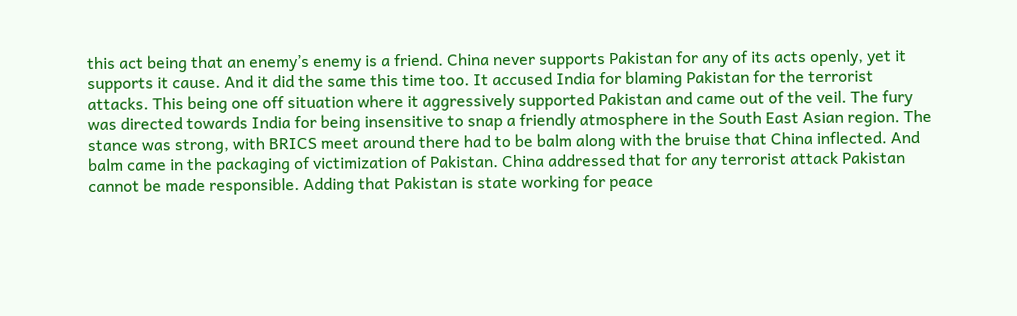this act being that an enemy’s enemy is a friend. China never supports Pakistan for any of its acts openly, yet it supports it cause. And it did the same this time too. It accused India for blaming Pakistan for the terrorist attacks. This being one off situation where it aggressively supported Pakistan and came out of the veil. The fury was directed towards India for being insensitive to snap a friendly atmosphere in the South East Asian region. The stance was strong, with BRICS meet around there had to be balm along with the bruise that China inflected. And balm came in the packaging of victimization of Pakistan. China addressed that for any terrorist attack Pakistan cannot be made responsible. Adding that Pakistan is state working for peace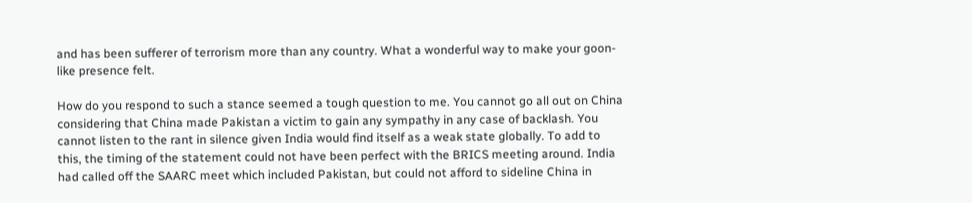and has been sufferer of terrorism more than any country. What a wonderful way to make your goon-like presence felt.

How do you respond to such a stance seemed a tough question to me. You cannot go all out on China considering that China made Pakistan a victim to gain any sympathy in any case of backlash. You cannot listen to the rant in silence given India would find itself as a weak state globally. To add to this, the timing of the statement could not have been perfect with the BRICS meeting around. India had called off the SAARC meet which included Pakistan, but could not afford to sideline China in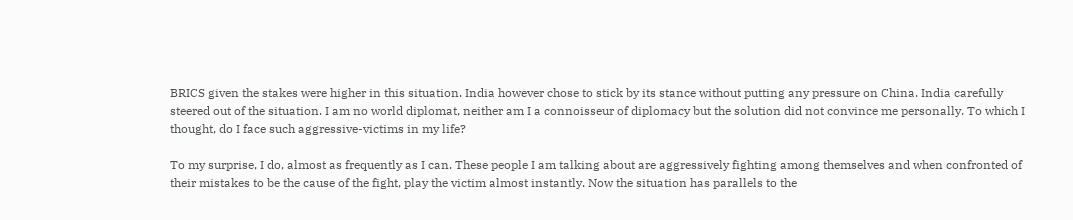BRICS given the stakes were higher in this situation. India however chose to stick by its stance without putting any pressure on China. India carefully steered out of the situation. I am no world diplomat, neither am I a connoisseur of diplomacy but the solution did not convince me personally. To which I thought, do I face such aggressive-victims in my life?

To my surprise, I do, almost as frequently as I can. These people I am talking about are aggressively fighting among themselves and when confronted of their mistakes to be the cause of the fight, play the victim almost instantly. Now the situation has parallels to the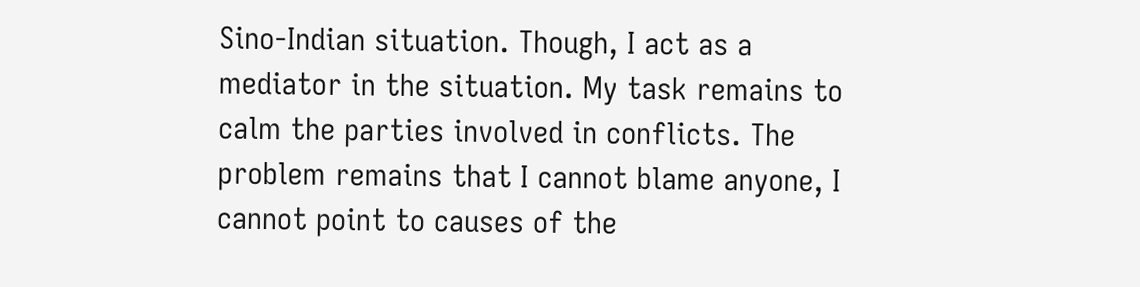Sino-Indian situation. Though, I act as a mediator in the situation. My task remains to calm the parties involved in conflicts. The problem remains that I cannot blame anyone, I cannot point to causes of the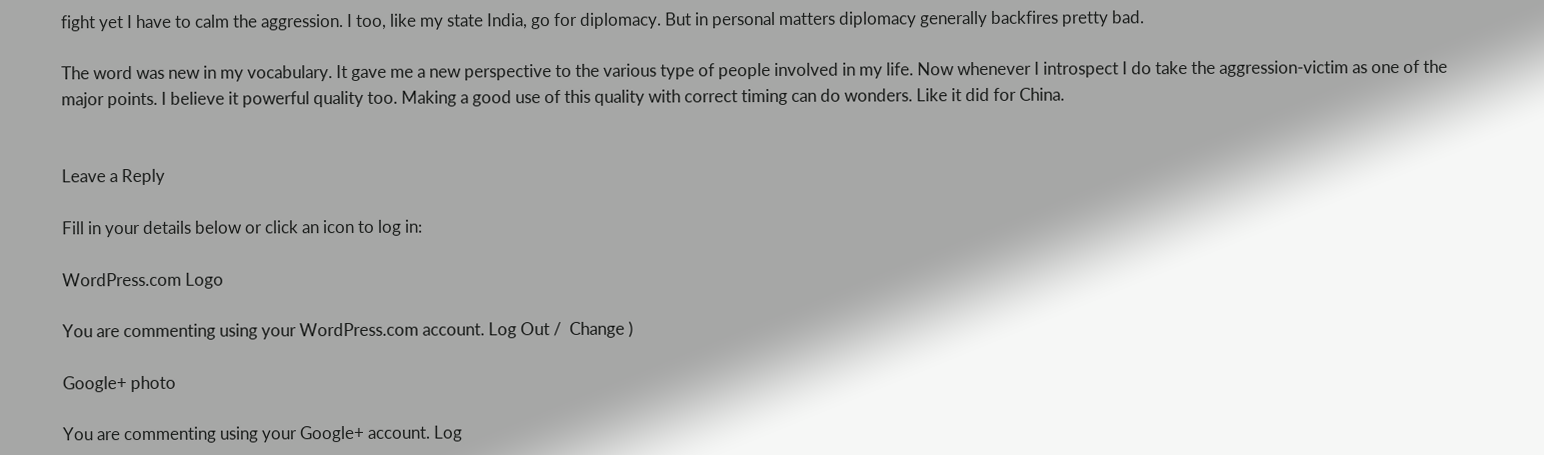fight yet I have to calm the aggression. I too, like my state India, go for diplomacy. But in personal matters diplomacy generally backfires pretty bad.

The word was new in my vocabulary. It gave me a new perspective to the various type of people involved in my life. Now whenever I introspect I do take the aggression-victim as one of the major points. I believe it powerful quality too. Making a good use of this quality with correct timing can do wonders. Like it did for China.


Leave a Reply

Fill in your details below or click an icon to log in:

WordPress.com Logo

You are commenting using your WordPress.com account. Log Out /  Change )

Google+ photo

You are commenting using your Google+ account. Log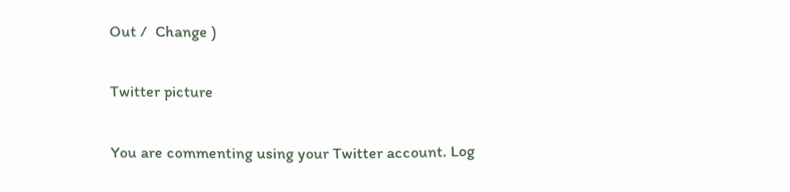Out /  Change )

Twitter picture

You are commenting using your Twitter account. Log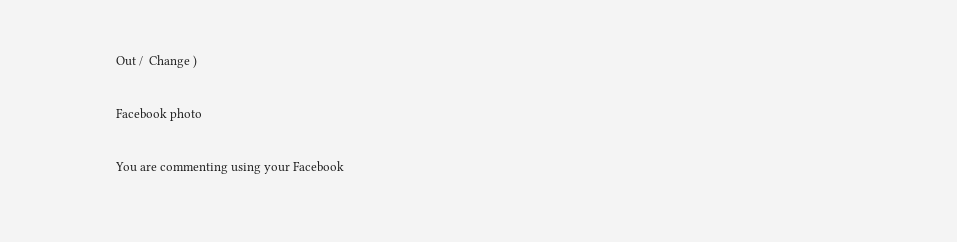Out /  Change )

Facebook photo

You are commenting using your Facebook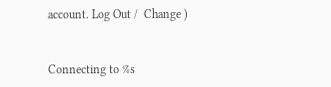account. Log Out /  Change )


Connecting to %s